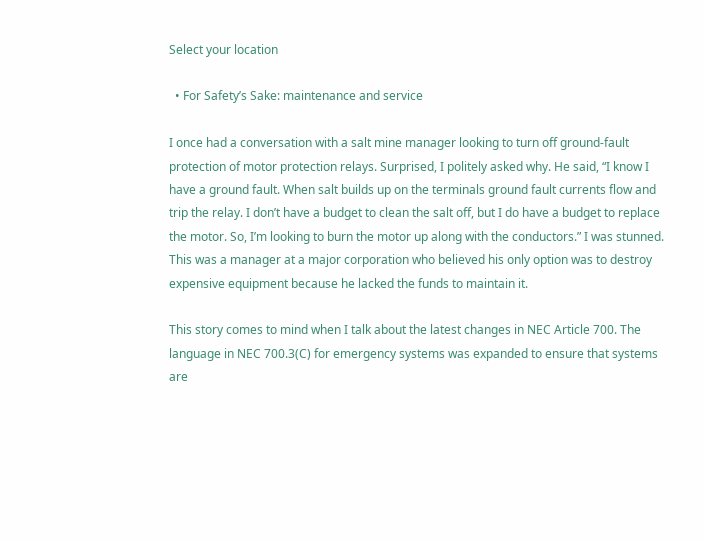Select your location

  • For Safety’s Sake: maintenance and service

I once had a conversation with a salt mine manager looking to turn off ground-fault protection of motor protection relays. Surprised, I politely asked why. He said, “I know I have a ground fault. When salt builds up on the terminals ground fault currents flow and trip the relay. I don’t have a budget to clean the salt off, but I do have a budget to replace the motor. So, I’m looking to burn the motor up along with the conductors.” I was stunned. This was a manager at a major corporation who believed his only option was to destroy expensive equipment because he lacked the funds to maintain it.

This story comes to mind when I talk about the latest changes in NEC Article 700. The language in NEC 700.3(C) for emergency systems was expanded to ensure that systems are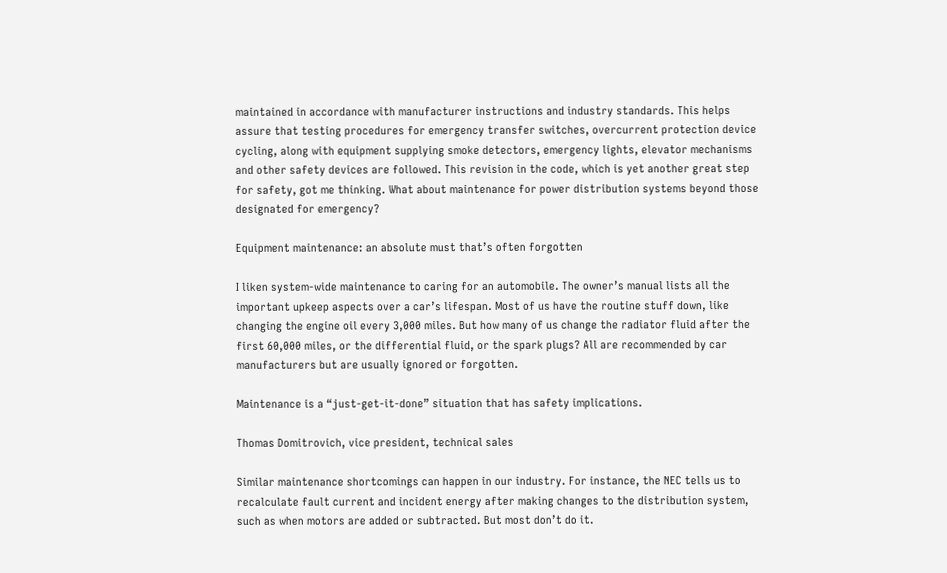maintained in accordance with manufacturer instructions and industry standards. This helps assure that testing procedures for emergency transfer switches, overcurrent protection device cycling, along with equipment supplying smoke detectors, emergency lights, elevator mechanisms and other safety devices are followed. This revision in the code, which is yet another great step for safety, got me thinking. What about maintenance for power distribution systems beyond those designated for emergency?

Equipment maintenance: an absolute must that’s often forgotten

I liken system-wide maintenance to caring for an automobile. The owner’s manual lists all the important upkeep aspects over a car’s lifespan. Most of us have the routine stuff down, like changing the engine oil every 3,000 miles. But how many of us change the radiator fluid after the first 60,000 miles, or the differential fluid, or the spark plugs? All are recommended by car manufacturers but are usually ignored or forgotten.

Maintenance is a “just-get-it-done” situation that has safety implications.

Thomas Domitrovich, vice president, technical sales

Similar maintenance shortcomings can happen in our industry. For instance, the NEC tells us to recalculate fault current and incident energy after making changes to the distribution system, such as when motors are added or subtracted. But most don’t do it.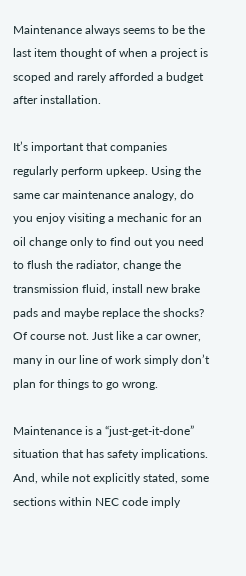Maintenance always seems to be the last item thought of when a project is scoped and rarely afforded a budget after installation.

It’s important that companies regularly perform upkeep. Using the same car maintenance analogy, do you enjoy visiting a mechanic for an oil change only to find out you need to flush the radiator, change the transmission fluid, install new brake pads and maybe replace the shocks? Of course not. Just like a car owner, many in our line of work simply don’t plan for things to go wrong.

Maintenance is a “just-get-it-done” situation that has safety implications. And, while not explicitly stated, some sections within NEC code imply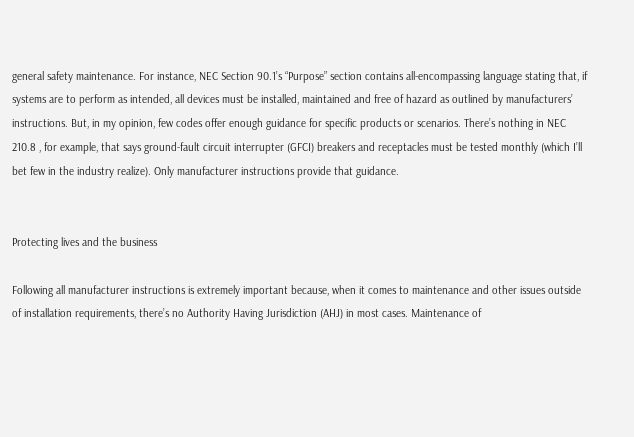general safety maintenance. For instance, NEC Section 90.1’s “Purpose” section contains all-encompassing language stating that, if systems are to perform as intended, all devices must be installed, maintained and free of hazard as outlined by manufacturers’ instructions. But, in my opinion, few codes offer enough guidance for specific products or scenarios. There’s nothing in NEC 210.8 , for example, that says ground-fault circuit interrupter (GFCI) breakers and receptacles must be tested monthly (which I’ll bet few in the industry realize). Only manufacturer instructions provide that guidance.


Protecting lives and the business

Following all manufacturer instructions is extremely important because, when it comes to maintenance and other issues outside of installation requirements, there’s no Authority Having Jurisdiction (AHJ) in most cases. Maintenance of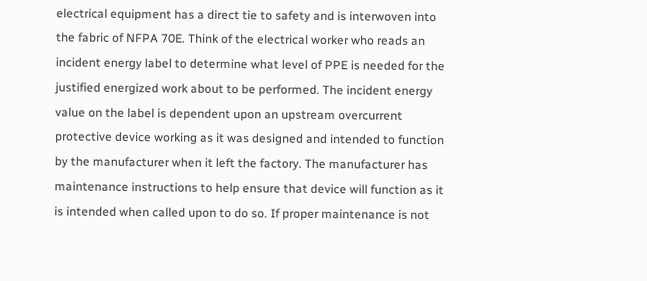electrical equipment has a direct tie to safety and is interwoven into the fabric of NFPA 70E. Think of the electrical worker who reads an incident energy label to determine what level of PPE is needed for the justified energized work about to be performed. The incident energy value on the label is dependent upon an upstream overcurrent protective device working as it was designed and intended to function by the manufacturer when it left the factory. The manufacturer has maintenance instructions to help ensure that device will function as it is intended when called upon to do so. If proper maintenance is not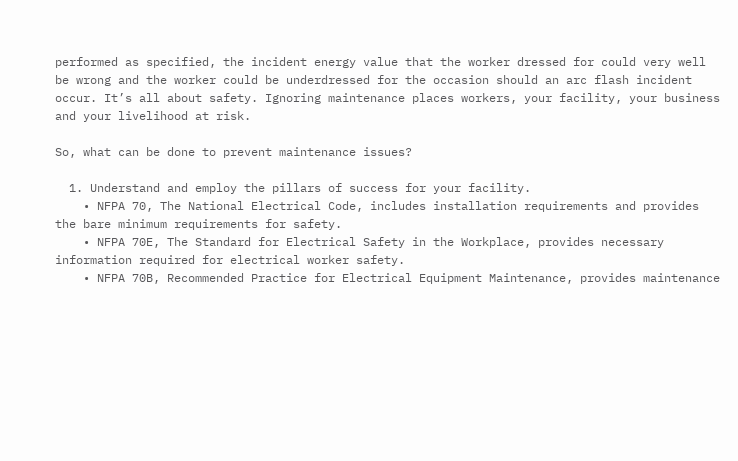performed as specified, the incident energy value that the worker dressed for could very well be wrong and the worker could be underdressed for the occasion should an arc flash incident occur. It’s all about safety. Ignoring maintenance places workers, your facility, your business and your livelihood at risk.

So, what can be done to prevent maintenance issues?

  1. Understand and employ the pillars of success for your facility.
    • NFPA 70, The National Electrical Code, includes installation requirements and provides the bare minimum requirements for safety.
    • NFPA 70E, The Standard for Electrical Safety in the Workplace, provides necessary information required for electrical worker safety.
    • NFPA 70B, Recommended Practice for Electrical Equipment Maintenance, provides maintenance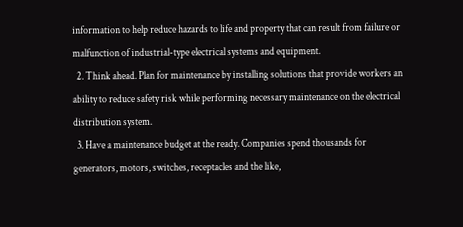information to help reduce hazards to life and property that can result from failure or malfunction of industrial-type electrical systems and equipment.
  2. Think ahead. Plan for maintenance by installing solutions that provide workers an ability to reduce safety risk while performing necessary maintenance on the electrical distribution system.
  3. Have a maintenance budget at the ready. Companies spend thousands for generators, motors, switches, receptacles and the like,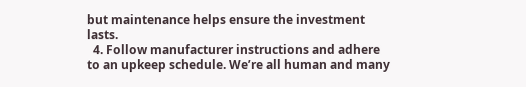but maintenance helps ensure the investment lasts.
  4. Follow manufacturer instructions and adhere to an upkeep schedule. We’re all human and many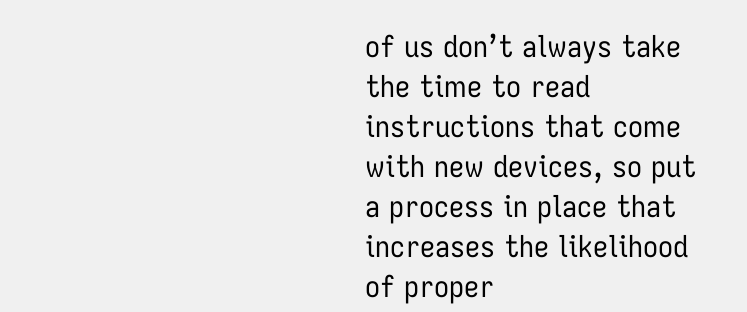of us don’t always take the time to read instructions that come with new devices, so put a process in place that increases the likelihood of proper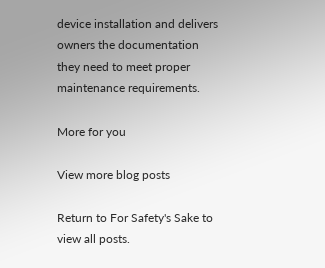device installation and delivers owners the documentation they need to meet proper maintenance requirements.

More for you

View more blog posts

Return to For Safety's Sake to view all posts.